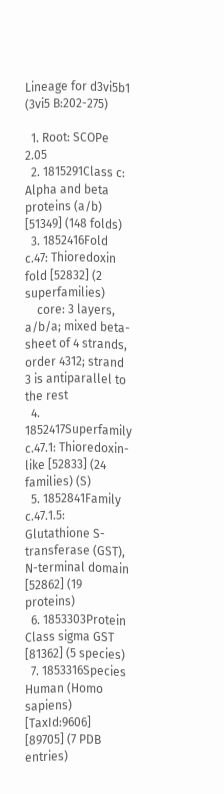Lineage for d3vi5b1 (3vi5 B:202-275)

  1. Root: SCOPe 2.05
  2. 1815291Class c: Alpha and beta proteins (a/b) [51349] (148 folds)
  3. 1852416Fold c.47: Thioredoxin fold [52832] (2 superfamilies)
    core: 3 layers, a/b/a; mixed beta-sheet of 4 strands, order 4312; strand 3 is antiparallel to the rest
  4. 1852417Superfamily c.47.1: Thioredoxin-like [52833] (24 families) (S)
  5. 1852841Family c.47.1.5: Glutathione S-transferase (GST), N-terminal domain [52862] (19 proteins)
  6. 1853303Protein Class sigma GST [81362] (5 species)
  7. 1853316Species Human (Homo sapiens) [TaxId:9606] [89705] (7 PDB entries)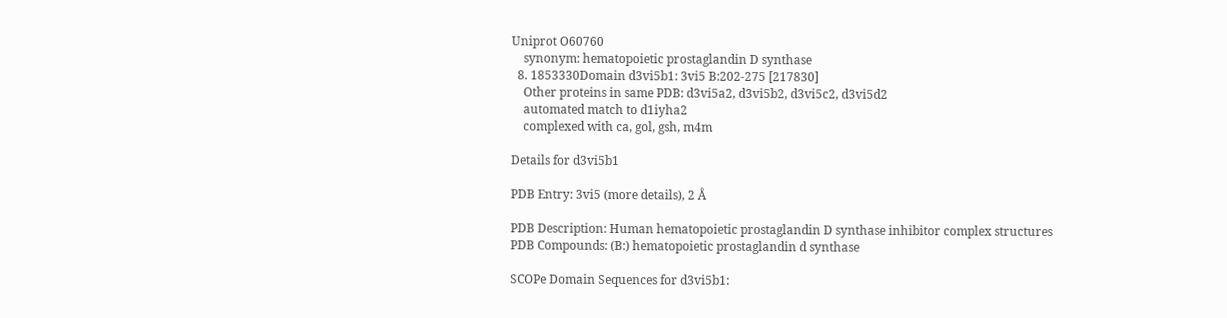Uniprot O60760
    synonym: hematopoietic prostaglandin D synthase
  8. 1853330Domain d3vi5b1: 3vi5 B:202-275 [217830]
    Other proteins in same PDB: d3vi5a2, d3vi5b2, d3vi5c2, d3vi5d2
    automated match to d1iyha2
    complexed with ca, gol, gsh, m4m

Details for d3vi5b1

PDB Entry: 3vi5 (more details), 2 Å

PDB Description: Human hematopoietic prostaglandin D synthase inhibitor complex structures
PDB Compounds: (B:) hematopoietic prostaglandin d synthase

SCOPe Domain Sequences for d3vi5b1: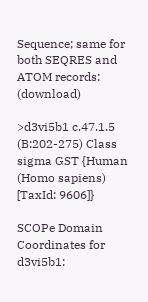Sequence; same for both SEQRES and ATOM records: (download)

>d3vi5b1 c.47.1.5 (B:202-275) Class sigma GST {Human (Homo sapiens) [TaxId: 9606]}

SCOPe Domain Coordinates for d3vi5b1: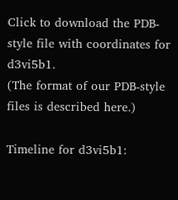Click to download the PDB-style file with coordinates for d3vi5b1.
(The format of our PDB-style files is described here.)

Timeline for d3vi5b1: